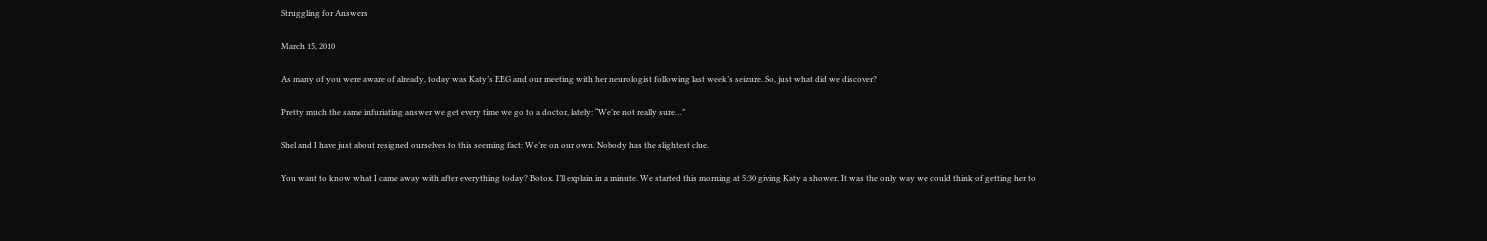Struggling for Answers

March 15, 2010

As many of you were aware of already, today was Katy’s EEG and our meeting with her neurologist following last week’s seizure. So, just what did we discover?

Pretty much the same infuriating answer we get every time we go to a doctor, lately: “We’re not really sure…”

Shel and I have just about resigned ourselves to this seeming fact: We’re on our own. Nobody has the slightest clue.

You want to know what I came away with after everything today? Botox. I’ll explain in a minute. We started this morning at 5:30 giving Katy a shower. It was the only way we could think of getting her to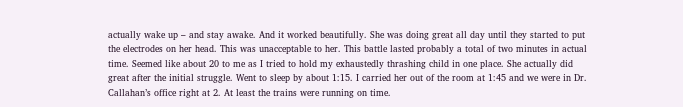actually wake up – and stay awake. And it worked beautifully. She was doing great all day until they started to put the electrodes on her head. This was unacceptable to her. This battle lasted probably a total of two minutes in actual time. Seemed like about 20 to me as I tried to hold my exhaustedly thrashing child in one place. She actually did great after the initial struggle. Went to sleep by about 1:15. I carried her out of the room at 1:45 and we were in Dr. Callahan’s office right at 2. At least the trains were running on time.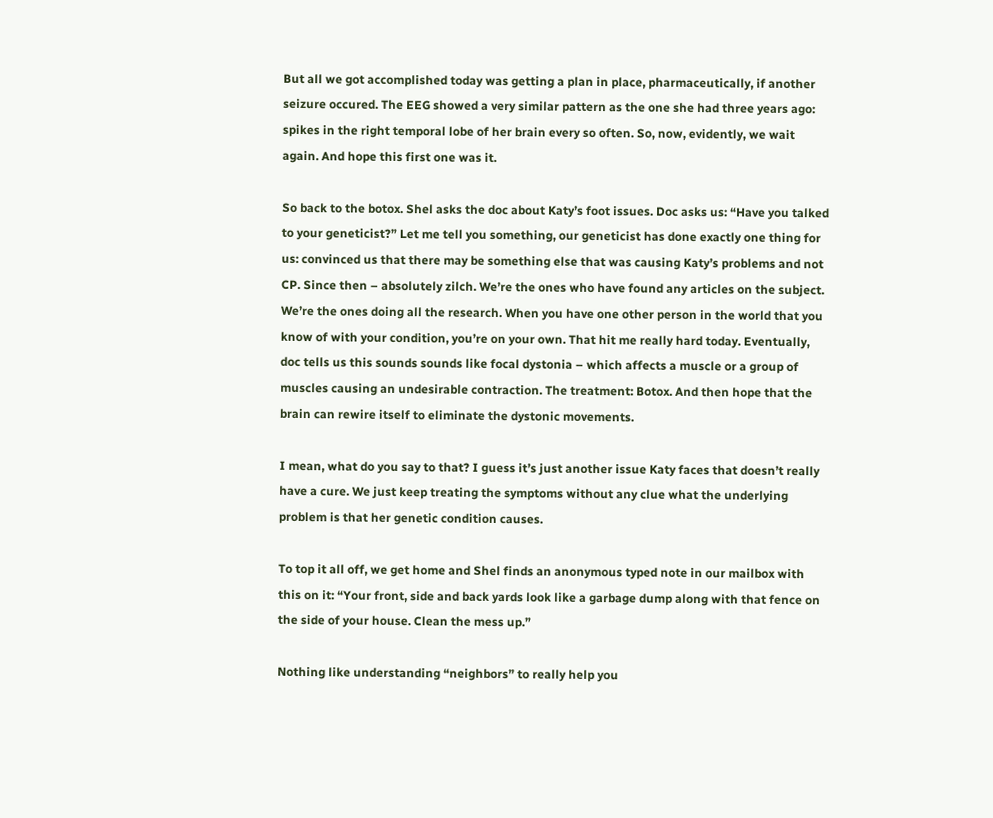But all we got accomplished today was getting a plan in place, pharmaceutically, if another seizure occured. The EEG showed a very similar pattern as the one she had three years ago: spikes in the right temporal lobe of her brain every so often. So, now, evidently, we wait again. And hope this first one was it.

So back to the botox. Shel asks the doc about Katy’s foot issues. Doc asks us: “Have you talked to your geneticist?” Let me tell you something, our geneticist has done exactly one thing for us: convinced us that there may be something else that was causing Katy’s problems and not CP. Since then – absolutely zilch. We’re the ones who have found any articles on the subject. We’re the ones doing all the research. When you have one other person in the world that you know of with your condition, you’re on your own. That hit me really hard today. Eventually, doc tells us this sounds sounds like focal dystonia – which affects a muscle or a group of muscles causing an undesirable contraction. The treatment: Botox. And then hope that the brain can rewire itself to eliminate the dystonic movements.

I mean, what do you say to that? I guess it’s just another issue Katy faces that doesn’t really have a cure. We just keep treating the symptoms without any clue what the underlying problem is that her genetic condition causes.

To top it all off, we get home and Shel finds an anonymous typed note in our mailbox with this on it: “Your front, side and back yards look like a garbage dump along with that fence on the side of your house. Clean the mess up.”

Nothing like understanding “neighbors” to really help you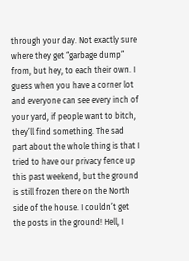through your day. Not exactly sure where they get “garbage dump” from, but hey, to each their own. I guess when you have a corner lot and everyone can see every inch of your yard, if people want to bitch, they’ll find something. The sad part about the whole thing is that I tried to have our privacy fence up this past weekend, but the ground is still frozen there on the North side of the house. I couldn’t get the posts in the ground! Hell, I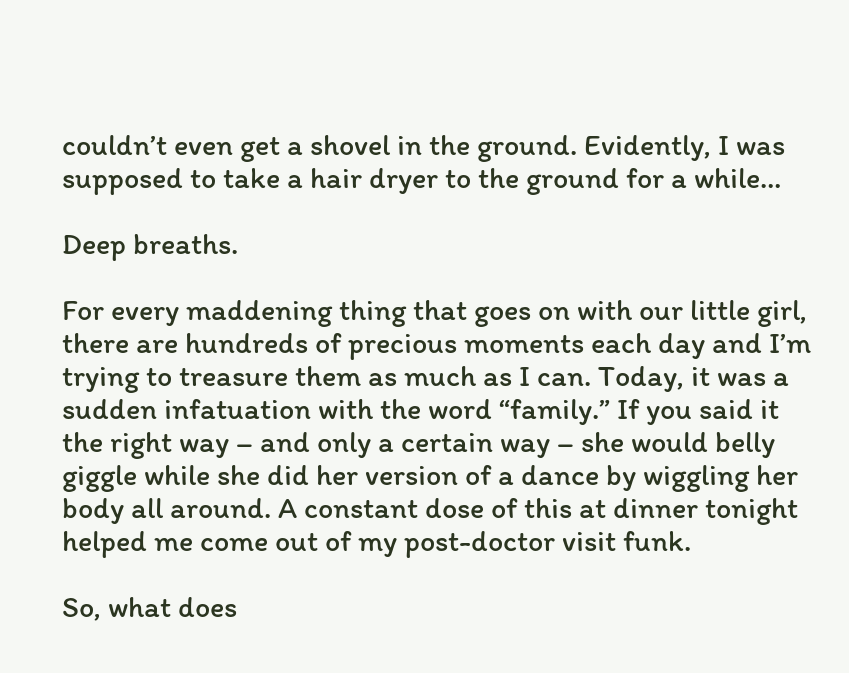couldn’t even get a shovel in the ground. Evidently, I was supposed to take a hair dryer to the ground for a while…

Deep breaths.

For every maddening thing that goes on with our little girl, there are hundreds of precious moments each day and I’m trying to treasure them as much as I can. Today, it was a sudden infatuation with the word “family.” If you said it the right way – and only a certain way – she would belly giggle while she did her version of a dance by wiggling her body all around. A constant dose of this at dinner tonight helped me come out of my post-doctor visit funk.

So, what does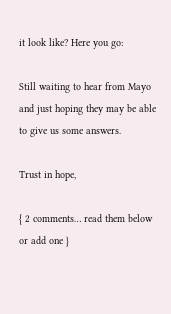it look like? Here you go:

Still waiting to hear from Mayo and just hoping they may be able to give us some answers.

Trust in hope,

{ 2 comments… read them below or add one }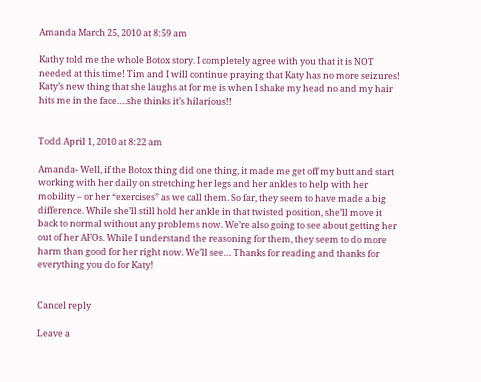Amanda March 25, 2010 at 8:59 am

Kathy told me the whole Botox story. I completely agree with you that it is NOT needed at this time! Tim and I will continue praying that Katy has no more seizures! Katy’s new thing that she laughs at for me is when I shake my head no and my hair hits me in the face….she thinks it’s hilarious!!


Todd April 1, 2010 at 8:22 am

Amanda- Well, if the Botox thing did one thing, it made me get off my butt and start working with her daily on stretching her legs and her ankles to help with her mobility – or her “exercises” as we call them. So far, they seem to have made a big difference. While she’ll still hold her ankle in that twisted position, she’ll move it back to normal without any problems now. We’re also going to see about getting her out of her AFOs. While I understand the reasoning for them, they seem to do more harm than good for her right now. We’ll see… Thanks for reading and thanks for everything you do for Katy!


Cancel reply

Leave a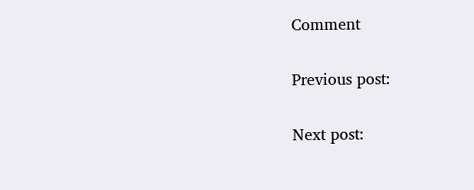Comment

Previous post:

Next post: